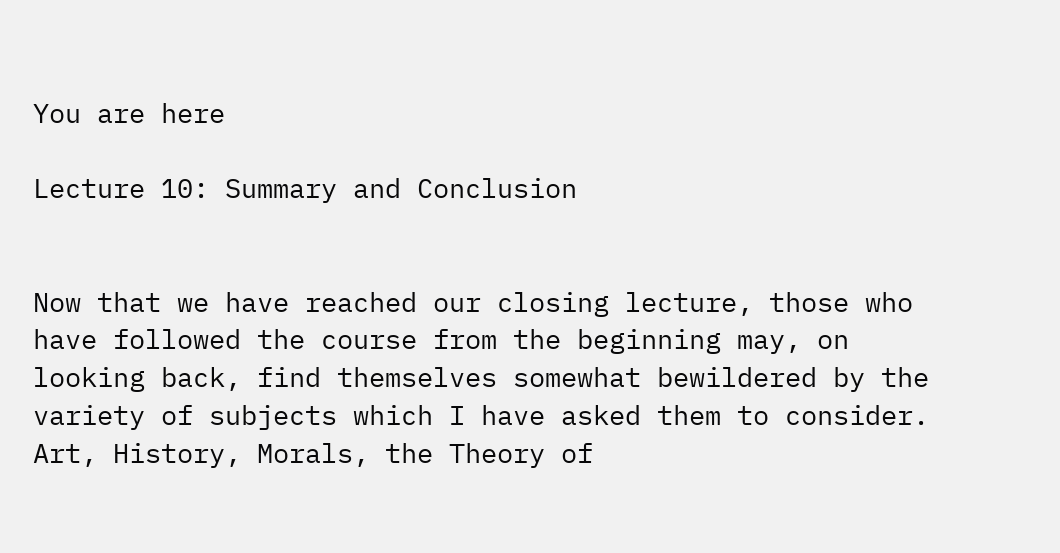You are here

Lecture 10: Summary and Conclusion


Now that we have reached our closing lecture, those who have followed the course from the beginning may, on looking back, find themselves somewhat bewildered by the variety of subjects which I have asked them to consider. Art, History, Morals, the Theory of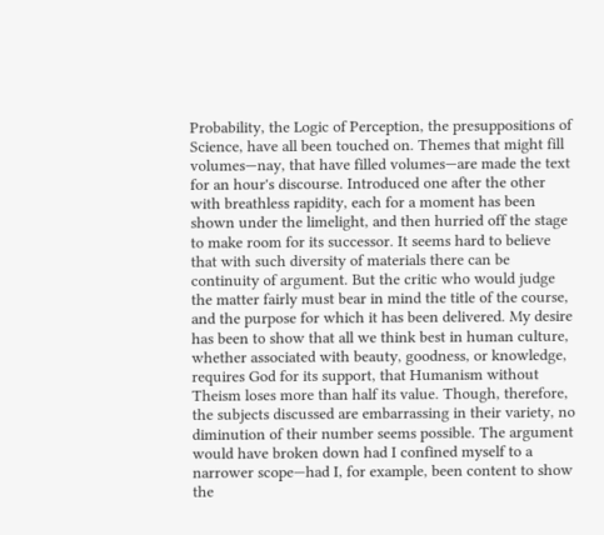Probability, the Logic of Perception, the presuppositions of Science, have all been touched on. Themes that might fill volumes—nay, that have filled volumes—are made the text for an hour's discourse. Introduced one after the other with breathless rapidity, each for a moment has been shown under the limelight, and then hurried off the stage to make room for its successor. It seems hard to believe that with such diversity of materials there can be continuity of argument. But the critic who would judge the matter fairly must bear in mind the title of the course, and the purpose for which it has been delivered. My desire has been to show that all we think best in human culture, whether associated with beauty, goodness, or knowledge, requires God for its support, that Humanism without Theism loses more than half its value. Though, therefore, the subjects discussed are embarrassing in their variety, no diminution of their number seems possible. The argument would have broken down had I confined myself to a narrower scope—had I, for example, been content to show the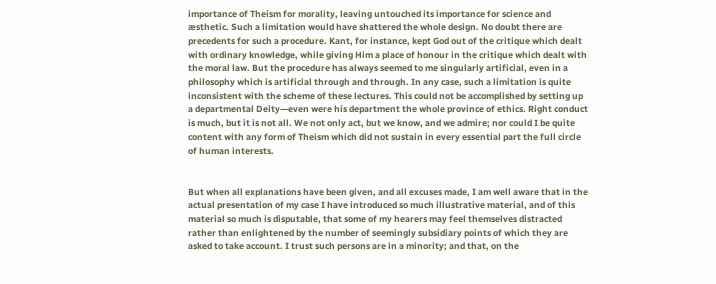importance of Theism for morality, leaving untouched its importance for science and æsthetic. Such a limitation would have shattered the whole design. No doubt there are precedents for such a procedure. Kant, for instance, kept God out of the critique which dealt with ordinary knowledge, while giving Him a place of honour in the critique which dealt with the moral law. But the procedure has always seemed to me singularly artificial, even in a philosophy which is artificial through and through. In any case, such a limitation is quite inconsistent with the scheme of these lectures. This could not be accomplished by setting up a departmental Deity—even were his department the whole province of ethics. Right conduct is much, but it is not all. We not only act, but we know, and we admire; nor could I be quite content with any form of Theism which did not sustain in every essential part the full circle of human interests.


But when all explanations have been given, and all excuses made, I am well aware that in the actual presentation of my case I have introduced so much illustrative material, and of this material so much is disputable, that some of my hearers may feel themselves distracted rather than enlightened by the number of seemingly subsidiary points of which they are asked to take account. I trust such persons are in a minority; and that, on the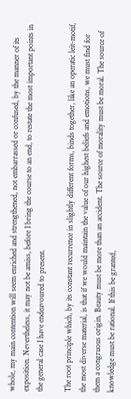whole, my main contention will seem enriched and strengthened, not embarrassed or confused, by the manner of its exposition. Nevertheless, it may not be amiss, before I bring the course to an end, to restate the most important points in the general case I have endeavoured to present.

The root principle which, by its constant recurrence in slightly different forms, binds together, like an operatic leit-motif, the most diverse material, is that if we would maintain the value of our highest beliefs and emotions, we must find for them a congruous origin. Beauty must be more than an accident. The source of morality must be moral. The source of knowledge must be rational. If this be granted,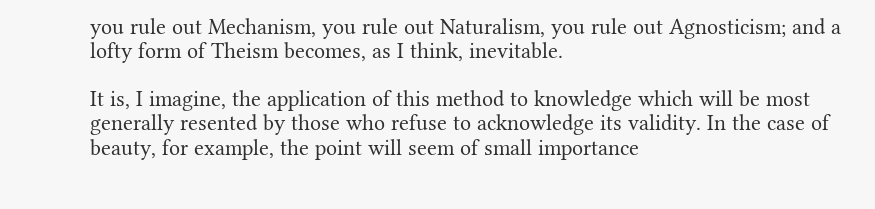you rule out Mechanism, you rule out Naturalism, you rule out Agnosticism; and a lofty form of Theism becomes, as I think, inevitable.

It is, I imagine, the application of this method to knowledge which will be most generally resented by those who refuse to acknowledge its validity. In the case of beauty, for example, the point will seem of small importance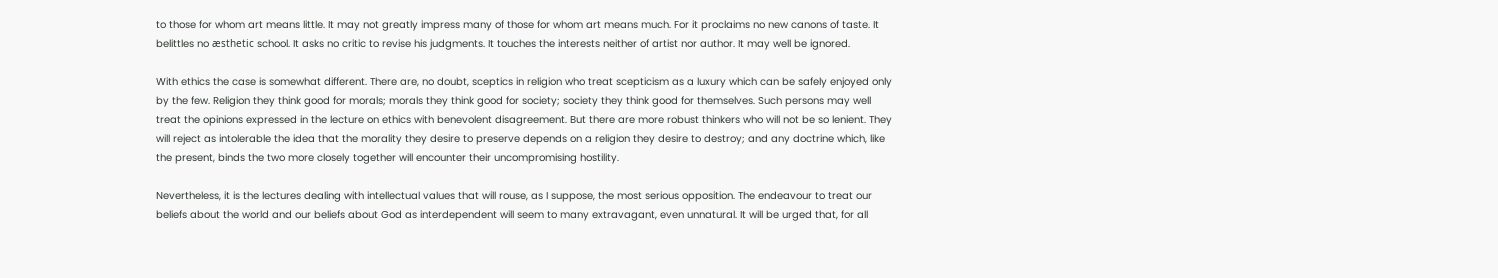to those for whom art means little. It may not greatly impress many of those for whom art means much. For it proclaims no new canons of taste. It belittles no æsthetic school. It asks no critic to revise his judgments. It touches the interests neither of artist nor author. It may well be ignored.

With ethics the case is somewhat different. There are, no doubt, sceptics in religion who treat scepticism as a luxury which can be safely enjoyed only by the few. Religion they think good for morals; morals they think good for society; society they think good for themselves. Such persons may well treat the opinions expressed in the lecture on ethics with benevolent disagreement. But there are more robust thinkers who will not be so lenient. They will reject as intolerable the idea that the morality they desire to preserve depends on a religion they desire to destroy; and any doctrine which, like the present, binds the two more closely together will encounter their uncompromising hostility.

Nevertheless, it is the lectures dealing with intellectual values that will rouse, as I suppose, the most serious opposition. The endeavour to treat our beliefs about the world and our beliefs about God as interdependent will seem to many extravagant, even unnatural. It will be urged that, for all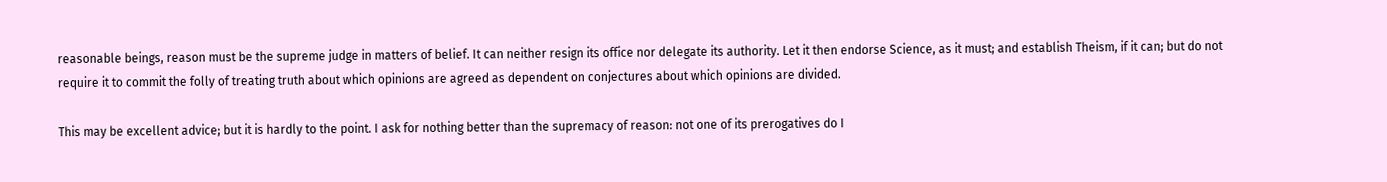reasonable beings, reason must be the supreme judge in matters of belief. It can neither resign its office nor delegate its authority. Let it then endorse Science, as it must; and establish Theism, if it can; but do not require it to commit the folly of treating truth about which opinions are agreed as dependent on conjectures about which opinions are divided.

This may be excellent advice; but it is hardly to the point. I ask for nothing better than the supremacy of reason: not one of its prerogatives do I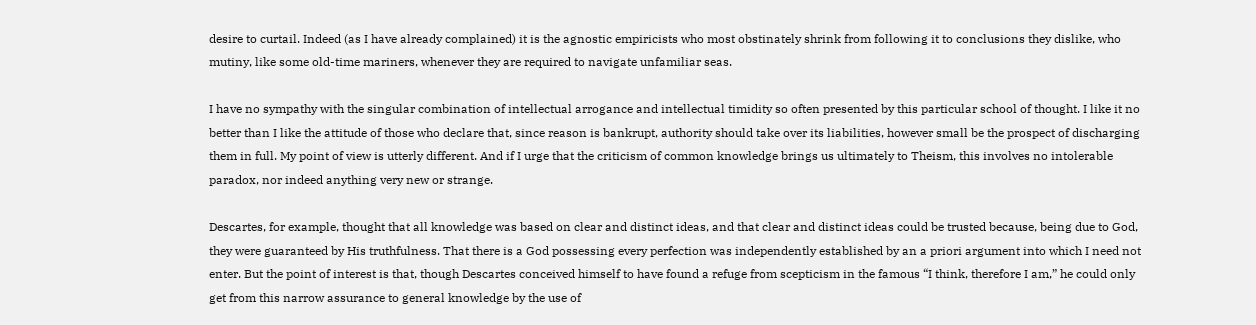desire to curtail. Indeed (as I have already complained) it is the agnostic empiricists who most obstinately shrink from following it to conclusions they dislike, who mutiny, like some old-time mariners, whenever they are required to navigate unfamiliar seas.

I have no sympathy with the singular combination of intellectual arrogance and intellectual timidity so often presented by this particular school of thought. I like it no better than I like the attitude of those who declare that, since reason is bankrupt, authority should take over its liabilities, however small be the prospect of discharging them in full. My point of view is utterly different. And if I urge that the criticism of common knowledge brings us ultimately to Theism, this involves no intolerable paradox, nor indeed anything very new or strange.

Descartes, for example, thought that all knowledge was based on clear and distinct ideas, and that clear and distinct ideas could be trusted because, being due to God, they were guaranteed by His truthfulness. That there is a God possessing every perfection was independently established by an a priori argument into which I need not enter. But the point of interest is that, though Descartes conceived himself to have found a refuge from scepticism in the famous “I think, therefore I am,” he could only get from this narrow assurance to general knowledge by the use of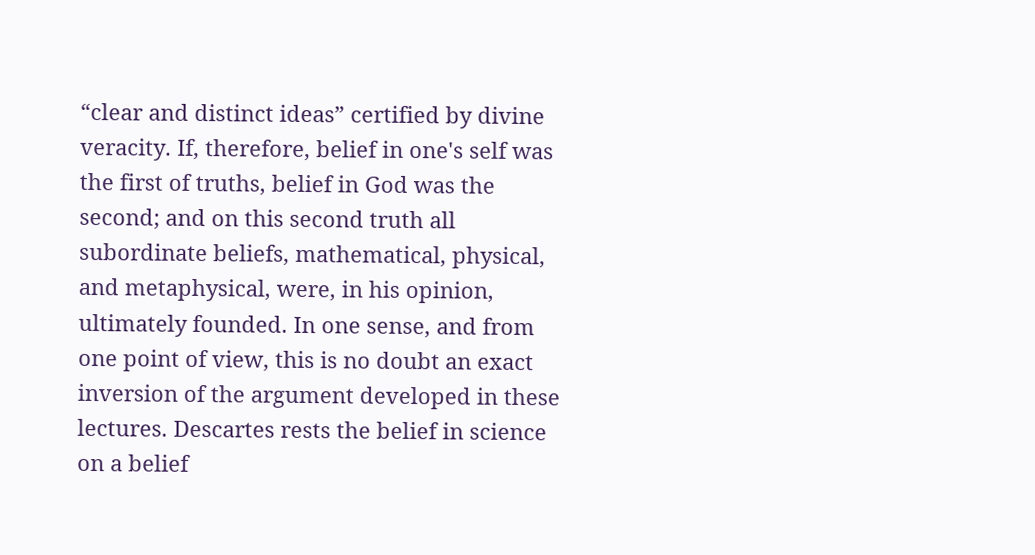“clear and distinct ideas” certified by divine veracity. If, therefore, belief in one's self was the first of truths, belief in God was the second; and on this second truth all subordinate beliefs, mathematical, physical, and metaphysical, were, in his opinion, ultimately founded. In one sense, and from one point of view, this is no doubt an exact inversion of the argument developed in these lectures. Descartes rests the belief in science on a belief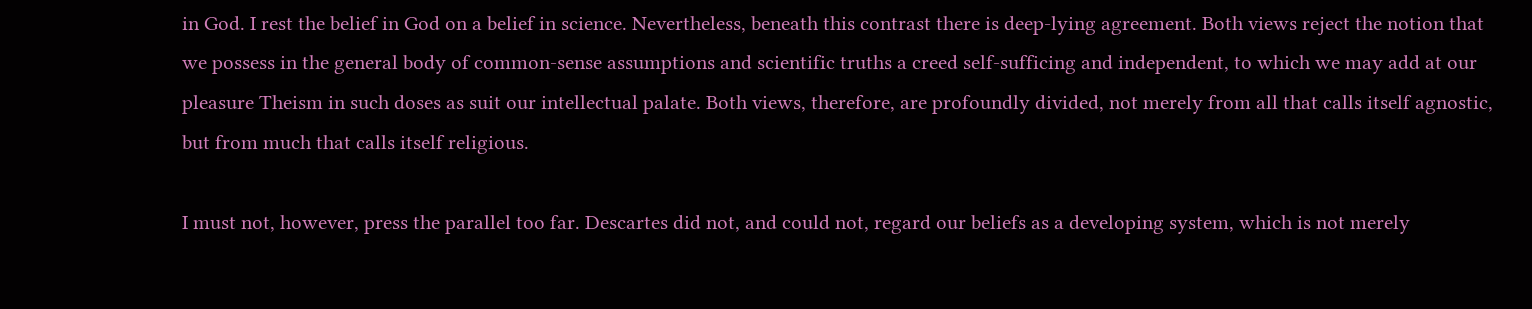in God. I rest the belief in God on a belief in science. Nevertheless, beneath this contrast there is deep-lying agreement. Both views reject the notion that we possess in the general body of common-sense assumptions and scientific truths a creed self-sufficing and independent, to which we may add at our pleasure Theism in such doses as suit our intellectual palate. Both views, therefore, are profoundly divided, not merely from all that calls itself agnostic, but from much that calls itself religious.

I must not, however, press the parallel too far. Descartes did not, and could not, regard our beliefs as a developing system, which is not merely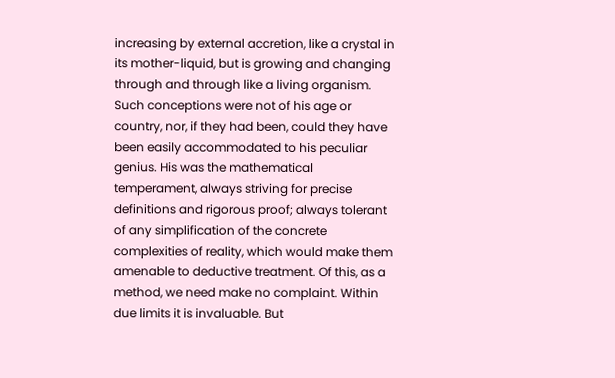increasing by external accretion, like a crystal in its mother-liquid, but is growing and changing through and through like a living organism. Such conceptions were not of his age or country, nor, if they had been, could they have been easily accommodated to his peculiar genius. His was the mathematical temperament, always striving for precise definitions and rigorous proof; always tolerant of any simplification of the concrete complexities of reality, which would make them amenable to deductive treatment. Of this, as a method, we need make no complaint. Within due limits it is invaluable. But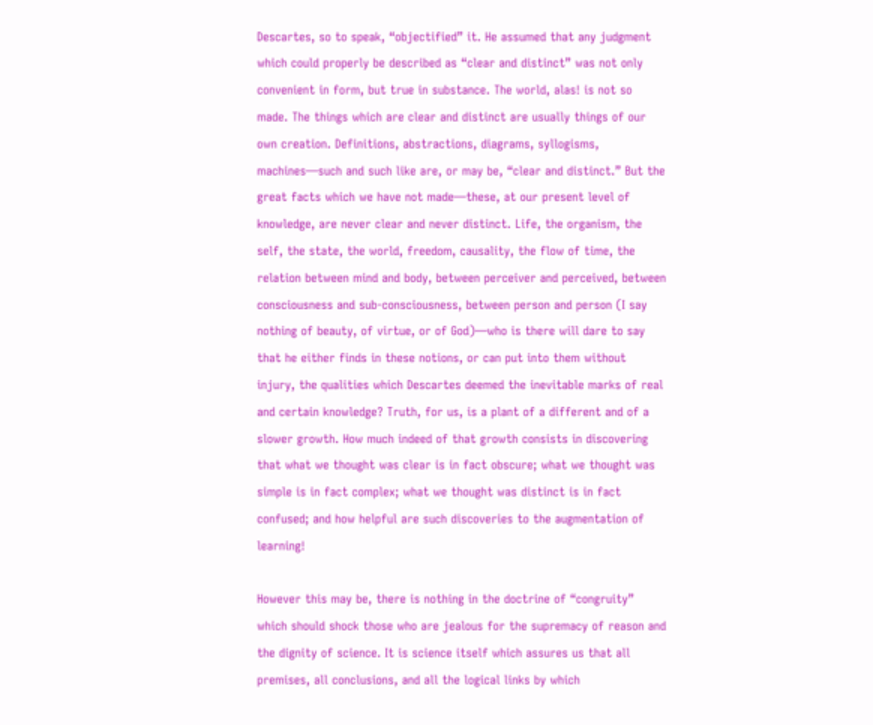Descartes, so to speak, “objectified” it. He assumed that any judgment which could properly be described as “clear and distinct” was not only convenient in form, but true in substance. The world, alas! is not so made. The things which are clear and distinct are usually things of our own creation. Definitions, abstractions, diagrams, syllogisms, machines—such and such like are, or may be, “clear and distinct.” But the great facts which we have not made—these, at our present level of knowledge, are never clear and never distinct. Life, the organism, the self, the state, the world, freedom, causality, the flow of time, the relation between mind and body, between perceiver and perceived, between consciousness and sub-consciousness, between person and person (I say nothing of beauty, of virtue, or of God)—who is there will dare to say that he either finds in these notions, or can put into them without injury, the qualities which Descartes deemed the inevitable marks of real and certain knowledge? Truth, for us, is a plant of a different and of a slower growth. How much indeed of that growth consists in discovering that what we thought was clear is in fact obscure; what we thought was simple is in fact complex; what we thought was distinct is in fact confused; and how helpful are such discoveries to the augmentation of learning!

However this may be, there is nothing in the doctrine of “congruity” which should shock those who are jealous for the supremacy of reason and the dignity of science. It is science itself which assures us that all premises, all conclusions, and all the logical links by which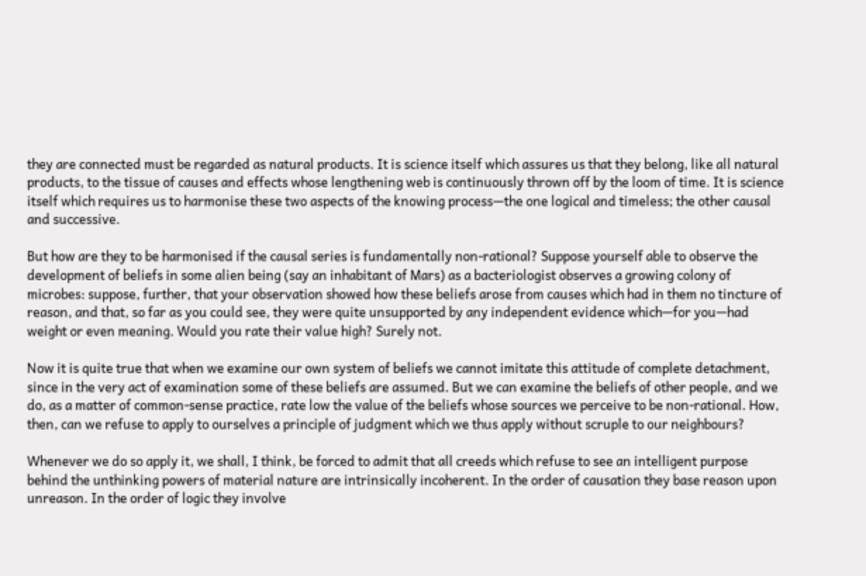they are connected must be regarded as natural products. It is science itself which assures us that they belong, like all natural products, to the tissue of causes and effects whose lengthening web is continuously thrown off by the loom of time. It is science itself which requires us to harmonise these two aspects of the knowing process—the one logical and timeless; the other causal and successive.

But how are they to be harmonised if the causal series is fundamentally non-rational? Suppose yourself able to observe the development of beliefs in some alien being (say an inhabitant of Mars) as a bacteriologist observes a growing colony of microbes: suppose, further, that your observation showed how these beliefs arose from causes which had in them no tincture of reason, and that, so far as you could see, they were quite unsupported by any independent evidence which—for you—had weight or even meaning. Would you rate their value high? Surely not.

Now it is quite true that when we examine our own system of beliefs we cannot imitate this attitude of complete detachment, since in the very act of examination some of these beliefs are assumed. But we can examine the beliefs of other people, and we do, as a matter of common-sense practice, rate low the value of the beliefs whose sources we perceive to be non-rational. How, then, can we refuse to apply to ourselves a principle of judgment which we thus apply without scruple to our neighbours?

Whenever we do so apply it, we shall, I think, be forced to admit that all creeds which refuse to see an intelligent purpose behind the unthinking powers of material nature are intrinsically incoherent. In the order of causation they base reason upon unreason. In the order of logic they involve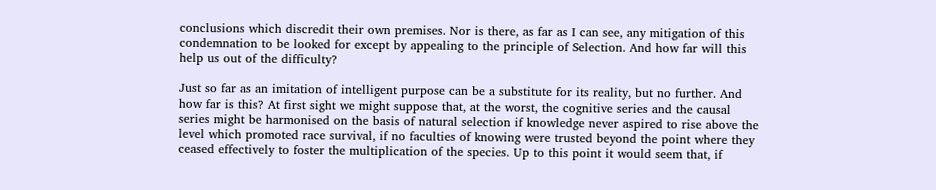conclusions which discredit their own premises. Nor is there, as far as I can see, any mitigation of this condemnation to be looked for except by appealing to the principle of Selection. And how far will this help us out of the difficulty?

Just so far as an imitation of intelligent purpose can be a substitute for its reality, but no further. And how far is this? At first sight we might suppose that, at the worst, the cognitive series and the causal series might be harmonised on the basis of natural selection if knowledge never aspired to rise above the level which promoted race survival, if no faculties of knowing were trusted beyond the point where they ceased effectively to foster the multiplication of the species. Up to this point it would seem that, if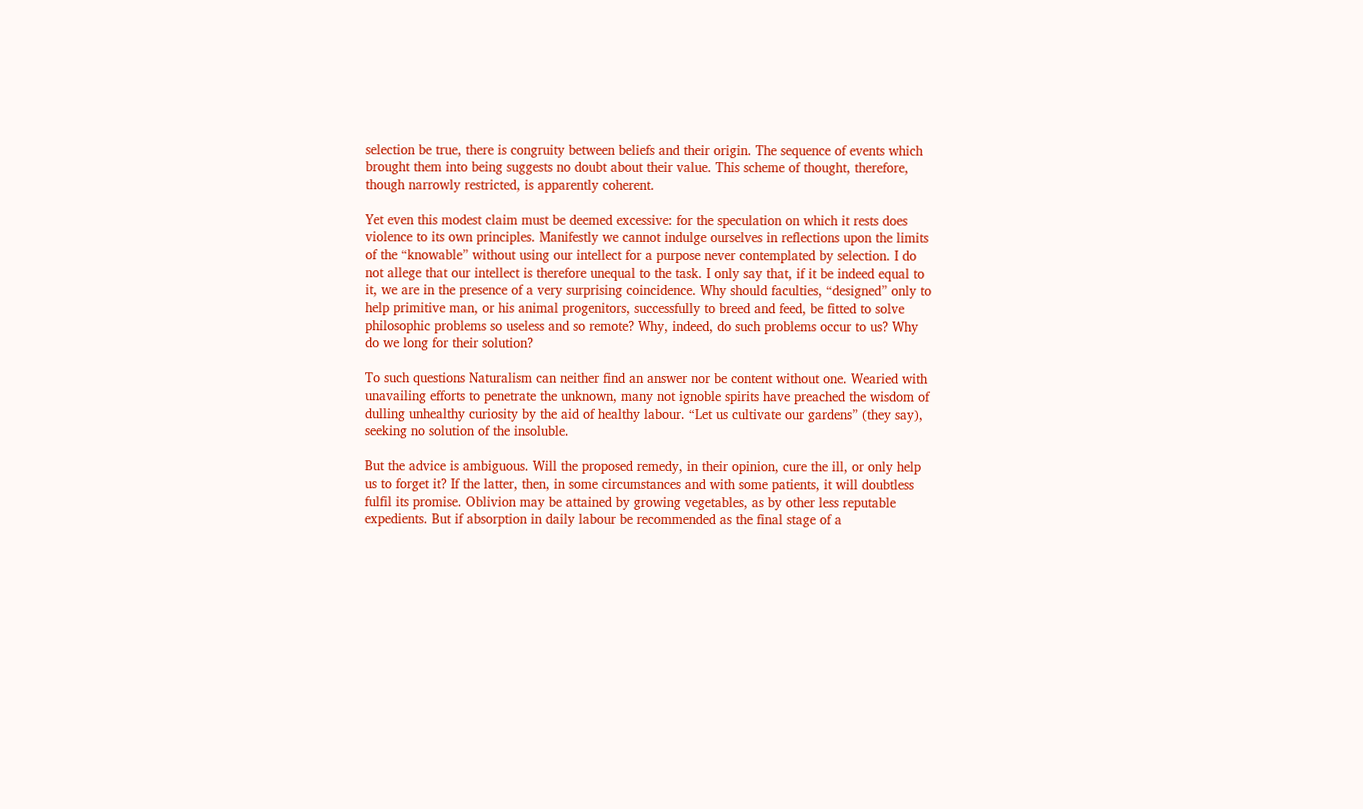selection be true, there is congruity between beliefs and their origin. The sequence of events which brought them into being suggests no doubt about their value. This scheme of thought, therefore, though narrowly restricted, is apparently coherent.

Yet even this modest claim must be deemed excessive: for the speculation on which it rests does violence to its own principles. Manifestly we cannot indulge ourselves in reflections upon the limits of the “knowable” without using our intellect for a purpose never contemplated by selection. I do not allege that our intellect is therefore unequal to the task. I only say that, if it be indeed equal to it, we are in the presence of a very surprising coincidence. Why should faculties, “designed” only to help primitive man, or his animal progenitors, successfully to breed and feed, be fitted to solve philosophic problems so useless and so remote? Why, indeed, do such problems occur to us? Why do we long for their solution?

To such questions Naturalism can neither find an answer nor be content without one. Wearied with unavailing efforts to penetrate the unknown, many not ignoble spirits have preached the wisdom of dulling unhealthy curiosity by the aid of healthy labour. “Let us cultivate our gardens” (they say), seeking no solution of the insoluble.

But the advice is ambiguous. Will the proposed remedy, in their opinion, cure the ill, or only help us to forget it? If the latter, then, in some circumstances and with some patients, it will doubtless fulfil its promise. Oblivion may be attained by growing vegetables, as by other less reputable expedients. But if absorption in daily labour be recommended as the final stage of a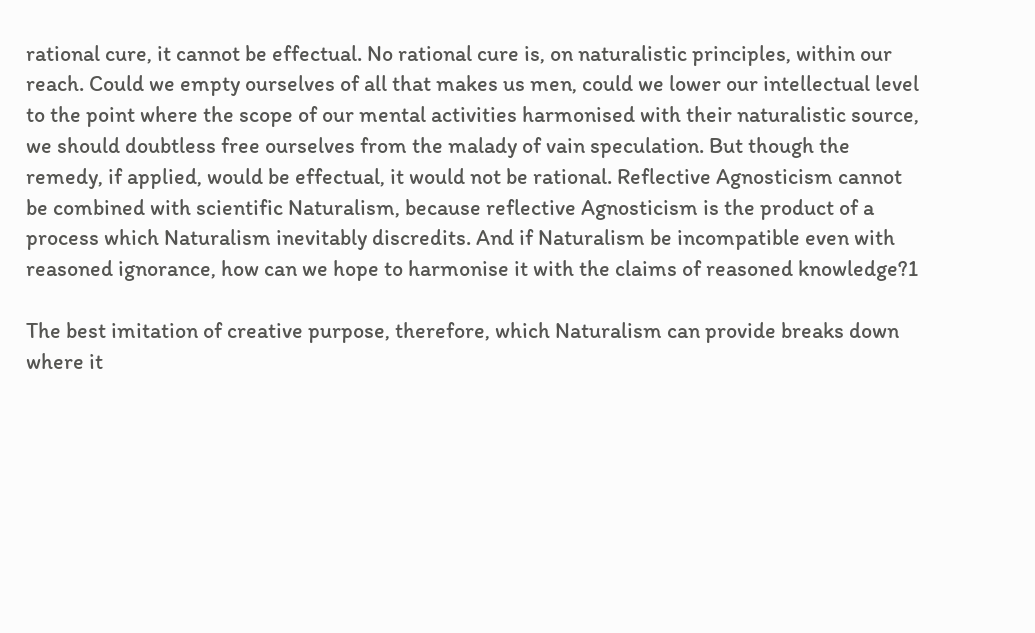rational cure, it cannot be effectual. No rational cure is, on naturalistic principles, within our reach. Could we empty ourselves of all that makes us men, could we lower our intellectual level to the point where the scope of our mental activities harmonised with their naturalistic source, we should doubtless free ourselves from the malady of vain speculation. But though the remedy, if applied, would be effectual, it would not be rational. Reflective Agnosticism cannot be combined with scientific Naturalism, because reflective Agnosticism is the product of a process which Naturalism inevitably discredits. And if Naturalism be incompatible even with reasoned ignorance, how can we hope to harmonise it with the claims of reasoned knowledge?1

The best imitation of creative purpose, therefore, which Naturalism can provide breaks down where it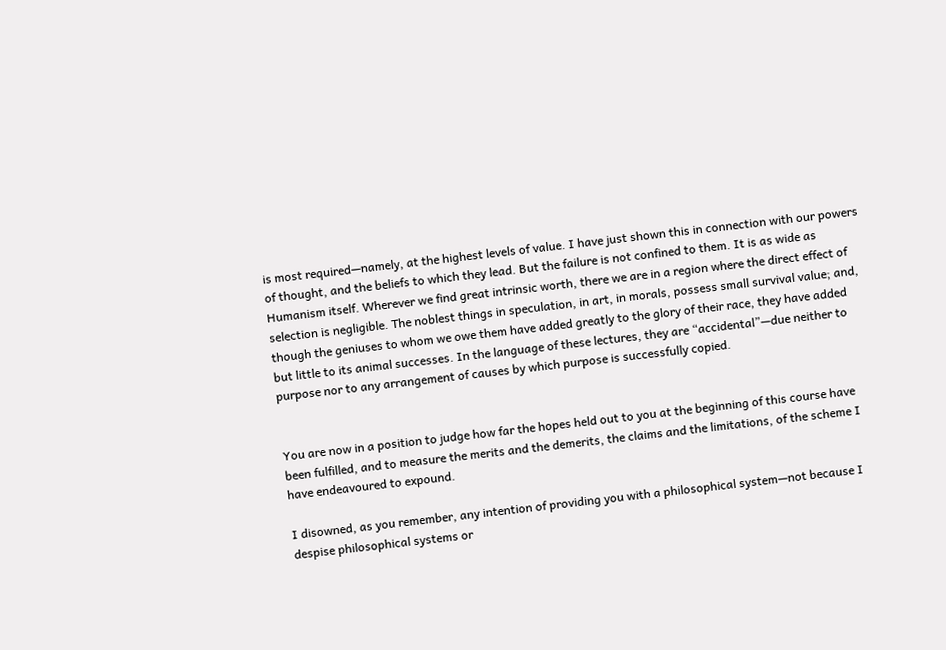is most required—namely, at the highest levels of value. I have just shown this in connection with our powers of thought, and the beliefs to which they lead. But the failure is not confined to them. It is as wide as Humanism itself. Wherever we find great intrinsic worth, there we are in a region where the direct effect of selection is negligible. The noblest things in speculation, in art, in morals, possess small survival value; and, though the geniuses to whom we owe them have added greatly to the glory of their race, they have added but little to its animal successes. In the language of these lectures, they are “accidental”—due neither to purpose nor to any arrangement of causes by which purpose is successfully copied.


You are now in a position to judge how far the hopes held out to you at the beginning of this course have been fulfilled, and to measure the merits and the demerits, the claims and the limitations, of the scheme I have endeavoured to expound.

I disowned, as you remember, any intention of providing you with a philosophical system—not because I despise philosophical systems or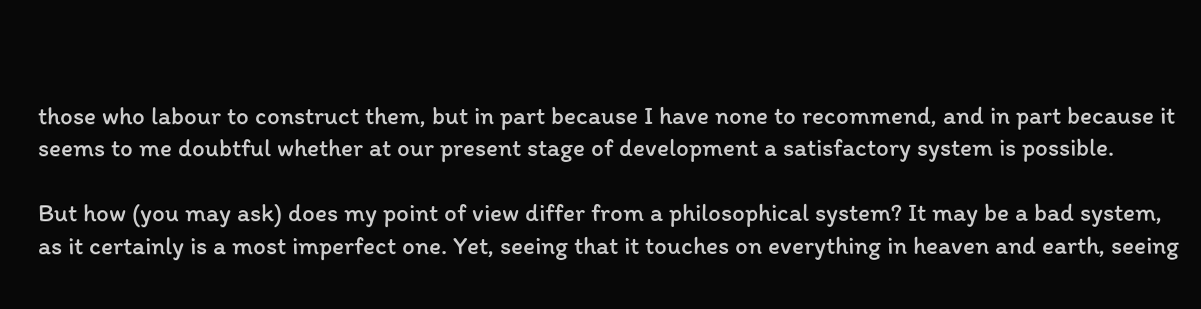those who labour to construct them, but in part because I have none to recommend, and in part because it seems to me doubtful whether at our present stage of development a satisfactory system is possible.

But how (you may ask) does my point of view differ from a philosophical system? It may be a bad system, as it certainly is a most imperfect one. Yet, seeing that it touches on everything in heaven and earth, seeing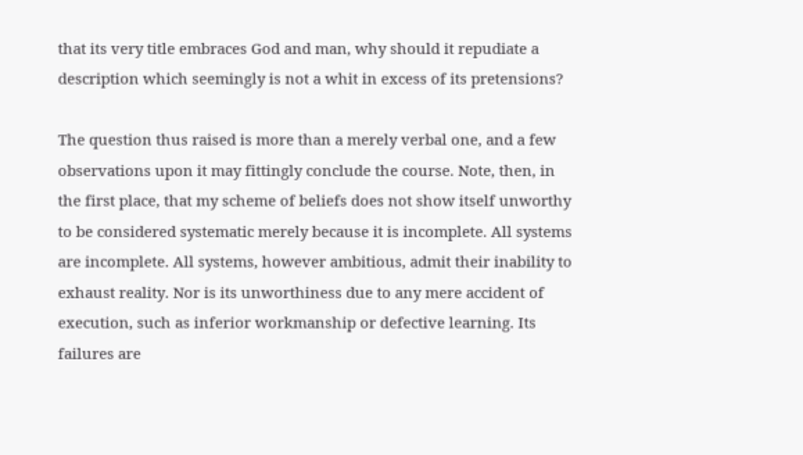that its very title embraces God and man, why should it repudiate a description which seemingly is not a whit in excess of its pretensions?

The question thus raised is more than a merely verbal one, and a few observations upon it may fittingly conclude the course. Note, then, in the first place, that my scheme of beliefs does not show itself unworthy to be considered systematic merely because it is incomplete. All systems are incomplete. All systems, however ambitious, admit their inability to exhaust reality. Nor is its unworthiness due to any mere accident of execution, such as inferior workmanship or defective learning. Its failures are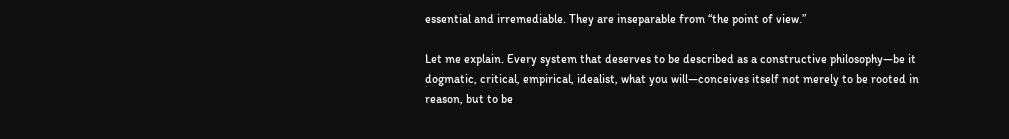essential and irremediable. They are inseparable from “the point of view.”

Let me explain. Every system that deserves to be described as a constructive philosophy—be it dogmatic, critical, empirical, idealist, what you will—conceives itself not merely to be rooted in reason, but to be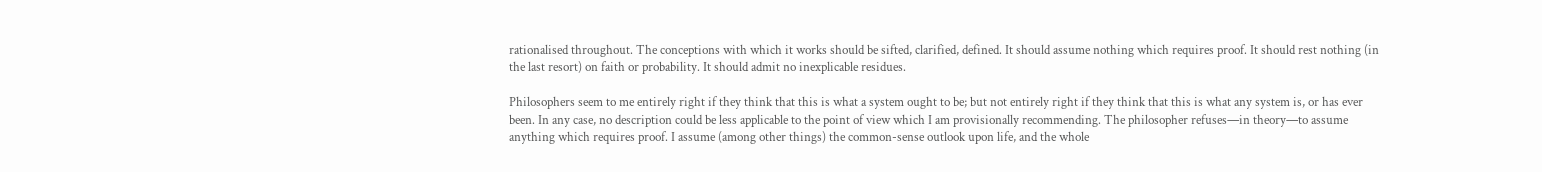rationalised throughout. The conceptions with which it works should be sifted, clarified, defined. It should assume nothing which requires proof. It should rest nothing (in the last resort) on faith or probability. It should admit no inexplicable residues.

Philosophers seem to me entirely right if they think that this is what a system ought to be; but not entirely right if they think that this is what any system is, or has ever been. In any case, no description could be less applicable to the point of view which I am provisionally recommending. The philosopher refuses—in theory—to assume anything which requires proof. I assume (among other things) the common-sense outlook upon life, and the whole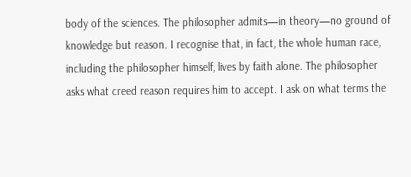body of the sciences. The philosopher admits—in theory—no ground of knowledge but reason. I recognise that, in fact, the whole human race, including the philosopher himself, lives by faith alone. The philosopher asks what creed reason requires him to accept. I ask on what terms the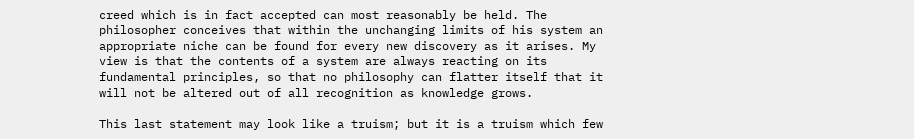creed which is in fact accepted can most reasonably be held. The philosopher conceives that within the unchanging limits of his system an appropriate niche can be found for every new discovery as it arises. My view is that the contents of a system are always reacting on its fundamental principles, so that no philosophy can flatter itself that it will not be altered out of all recognition as knowledge grows.

This last statement may look like a truism; but it is a truism which few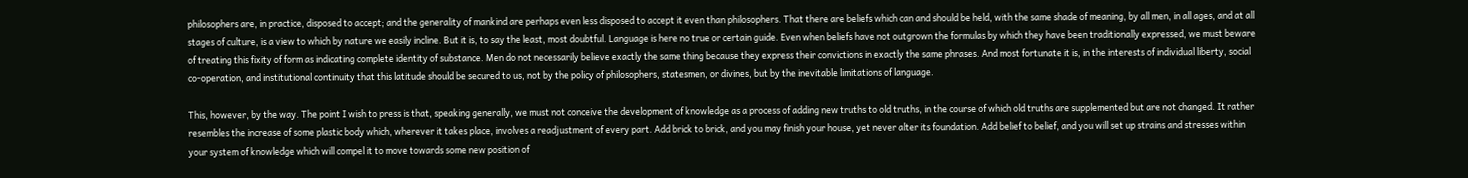philosophers are, in practice, disposed to accept; and the generality of mankind are perhaps even less disposed to accept it even than philosophers. That there are beliefs which can and should be held, with the same shade of meaning, by all men, in all ages, and at all stages of culture, is a view to which by nature we easily incline. But it is, to say the least, most doubtful. Language is here no true or certain guide. Even when beliefs have not outgrown the formulas by which they have been traditionally expressed, we must beware of treating this fixity of form as indicating complete identity of substance. Men do not necessarily believe exactly the same thing because they express their convictions in exactly the same phrases. And most fortunate it is, in the interests of individual liberty, social co-operation, and institutional continuity that this latitude should be secured to us, not by the policy of philosophers, statesmen, or divines, but by the inevitable limitations of language.

This, however, by the way. The point I wish to press is that, speaking generally, we must not conceive the development of knowledge as a process of adding new truths to old truths, in the course of which old truths are supplemented but are not changed. It rather resembles the increase of some plastic body which, wherever it takes place, involves a readjustment of every part. Add brick to brick, and you may finish your house, yet never alter its foundation. Add belief to belief, and you will set up strains and stresses within your system of knowledge which will compel it to move towards some new position of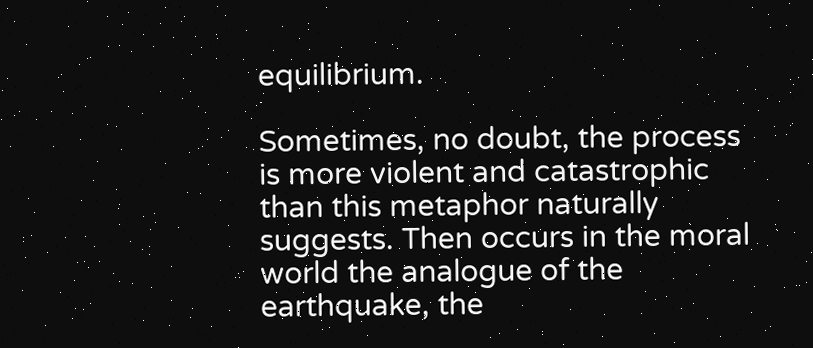equilibrium.

Sometimes, no doubt, the process is more violent and catastrophic than this metaphor naturally suggests. Then occurs in the moral world the analogue of the earthquake, the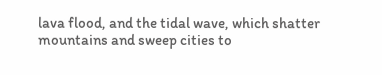lava flood, and the tidal wave, which shatter mountains and sweep cities to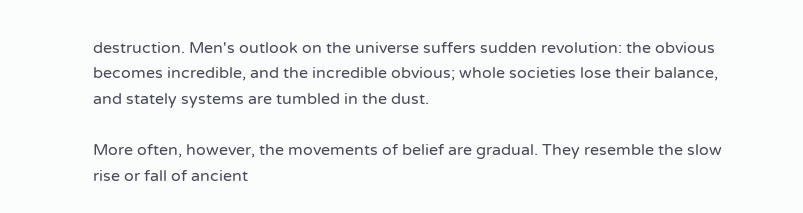destruction. Men's outlook on the universe suffers sudden revolution: the obvious becomes incredible, and the incredible obvious; whole societies lose their balance, and stately systems are tumbled in the dust.

More often, however, the movements of belief are gradual. They resemble the slow rise or fall of ancient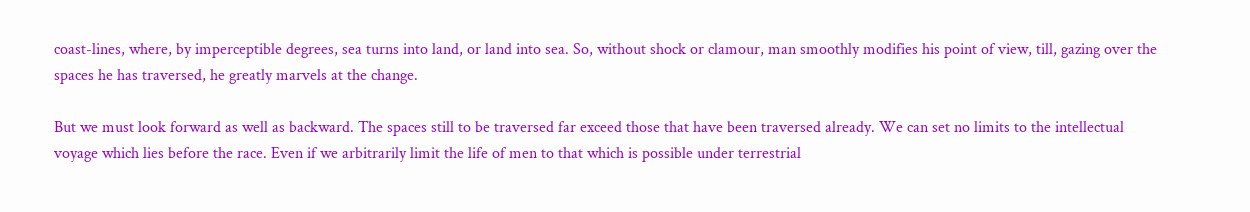coast-lines, where, by imperceptible degrees, sea turns into land, or land into sea. So, without shock or clamour, man smoothly modifies his point of view, till, gazing over the spaces he has traversed, he greatly marvels at the change.

But we must look forward as well as backward. The spaces still to be traversed far exceed those that have been traversed already. We can set no limits to the intellectual voyage which lies before the race. Even if we arbitrarily limit the life of men to that which is possible under terrestrial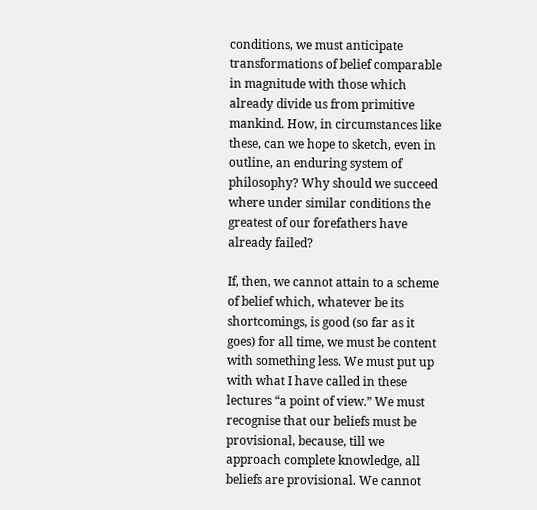conditions, we must anticipate transformations of belief comparable in magnitude with those which already divide us from primitive mankind. How, in circumstances like these, can we hope to sketch, even in outline, an enduring system of philosophy? Why should we succeed where under similar conditions the greatest of our forefathers have already failed?

If, then, we cannot attain to a scheme of belief which, whatever be its shortcomings, is good (so far as it goes) for all time, we must be content with something less. We must put up with what I have called in these lectures “a point of view.” We must recognise that our beliefs must be provisional, because, till we approach complete knowledge, all beliefs are provisional. We cannot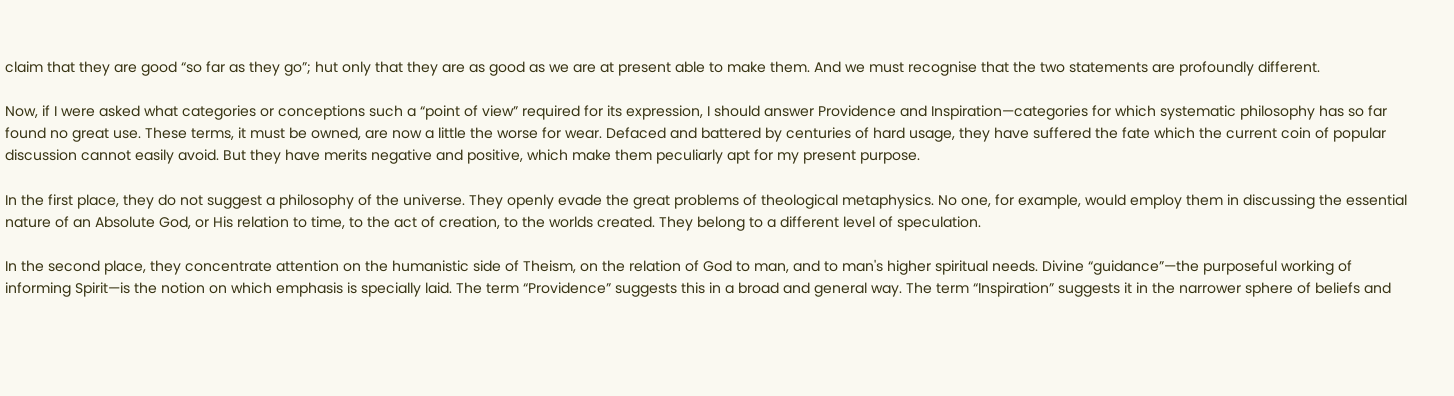claim that they are good “so far as they go”; hut only that they are as good as we are at present able to make them. And we must recognise that the two statements are profoundly different.

Now, if I were asked what categories or conceptions such a “point of view” required for its expression, I should answer Providence and Inspiration—categories for which systematic philosophy has so far found no great use. These terms, it must be owned, are now a little the worse for wear. Defaced and battered by centuries of hard usage, they have suffered the fate which the current coin of popular discussion cannot easily avoid. But they have merits negative and positive, which make them peculiarly apt for my present purpose.

In the first place, they do not suggest a philosophy of the universe. They openly evade the great problems of theological metaphysics. No one, for example, would employ them in discussing the essential nature of an Absolute God, or His relation to time, to the act of creation, to the worlds created. They belong to a different level of speculation.

In the second place, they concentrate attention on the humanistic side of Theism, on the relation of God to man, and to man's higher spiritual needs. Divine “guidance”—the purposeful working of informing Spirit—is the notion on which emphasis is specially laid. The term “Providence” suggests this in a broad and general way. The term “Inspiration” suggests it in the narrower sphere of beliefs and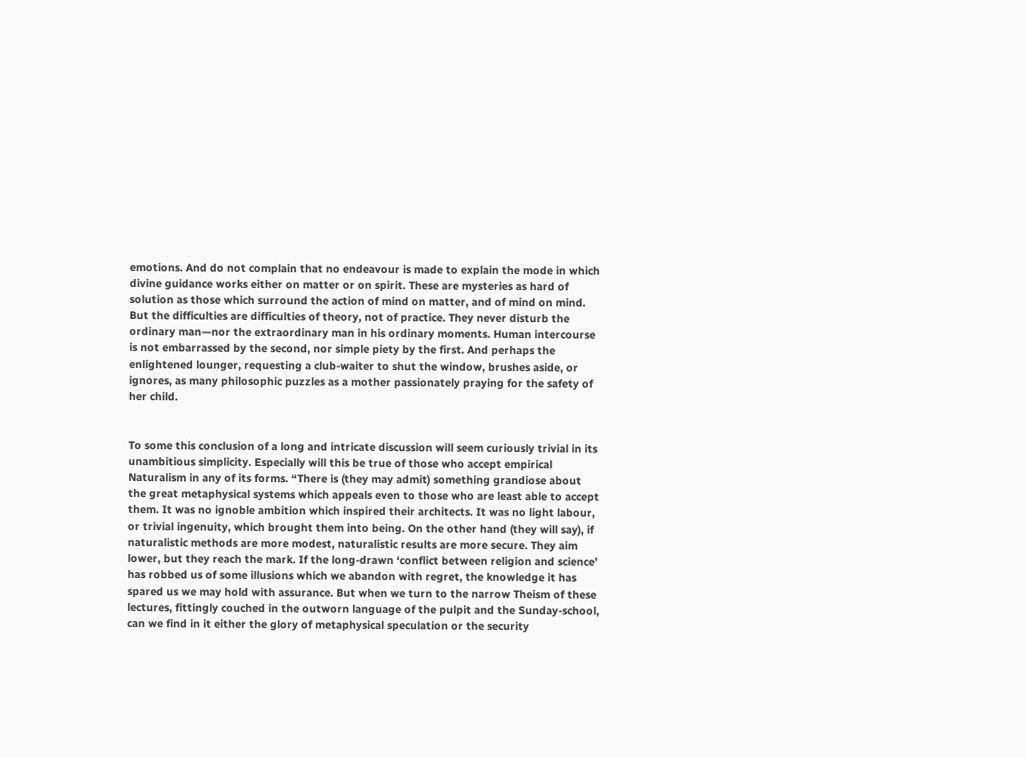emotions. And do not complain that no endeavour is made to explain the mode in which divine guidance works either on matter or on spirit. These are mysteries as hard of solution as those which surround the action of mind on matter, and of mind on mind. But the difficulties are difficulties of theory, not of practice. They never disturb the ordinary man—nor the extraordinary man in his ordinary moments. Human intercourse is not embarrassed by the second, nor simple piety by the first. And perhaps the enlightened lounger, requesting a club-waiter to shut the window, brushes aside, or ignores, as many philosophic puzzles as a mother passionately praying for the safety of her child.


To some this conclusion of a long and intricate discussion will seem curiously trivial in its unambitious simplicity. Especially will this be true of those who accept empirical Naturalism in any of its forms. “There is (they may admit) something grandiose about the great metaphysical systems which appeals even to those who are least able to accept them. It was no ignoble ambition which inspired their architects. It was no light labour, or trivial ingenuity, which brought them into being. On the other hand (they will say), if naturalistic methods are more modest, naturalistic results are more secure. They aim lower, but they reach the mark. If the long-drawn ‘conflict between religion and science’ has robbed us of some illusions which we abandon with regret, the knowledge it has spared us we may hold with assurance. But when we turn to the narrow Theism of these lectures, fittingly couched in the outworn language of the pulpit and the Sunday-school, can we find in it either the glory of metaphysical speculation or the security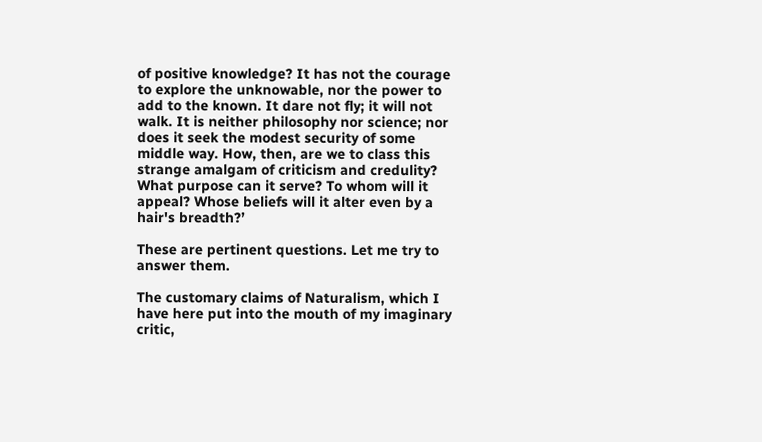of positive knowledge? It has not the courage to explore the unknowable, nor the power to add to the known. It dare not fly; it will not walk. It is neither philosophy nor science; nor does it seek the modest security of some middle way. How, then, are we to class this strange amalgam of criticism and credulity? What purpose can it serve? To whom will it appeal? Whose beliefs will it alter even by a hair's breadth?’

These are pertinent questions. Let me try to answer them.

The customary claims of Naturalism, which I have here put into the mouth of my imaginary critic,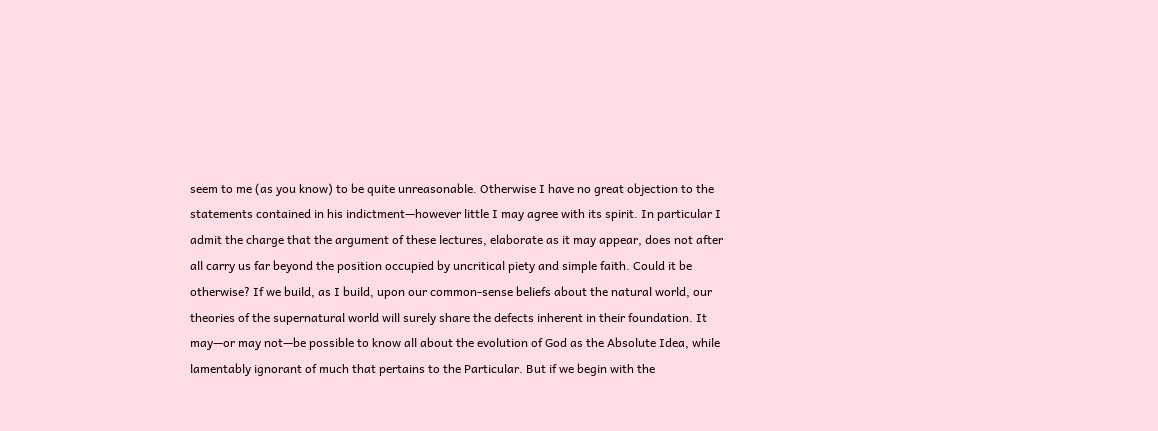seem to me (as you know) to be quite unreasonable. Otherwise I have no great objection to the statements contained in his indictment—however little I may agree with its spirit. In particular I admit the charge that the argument of these lectures, elaborate as it may appear, does not after all carry us far beyond the position occupied by uncritical piety and simple faith. Could it be otherwise? If we build, as I build, upon our common-sense beliefs about the natural world, our theories of the supernatural world will surely share the defects inherent in their foundation. It may—or may not—be possible to know all about the evolution of God as the Absolute Idea, while lamentably ignorant of much that pertains to the Particular. But if we begin with the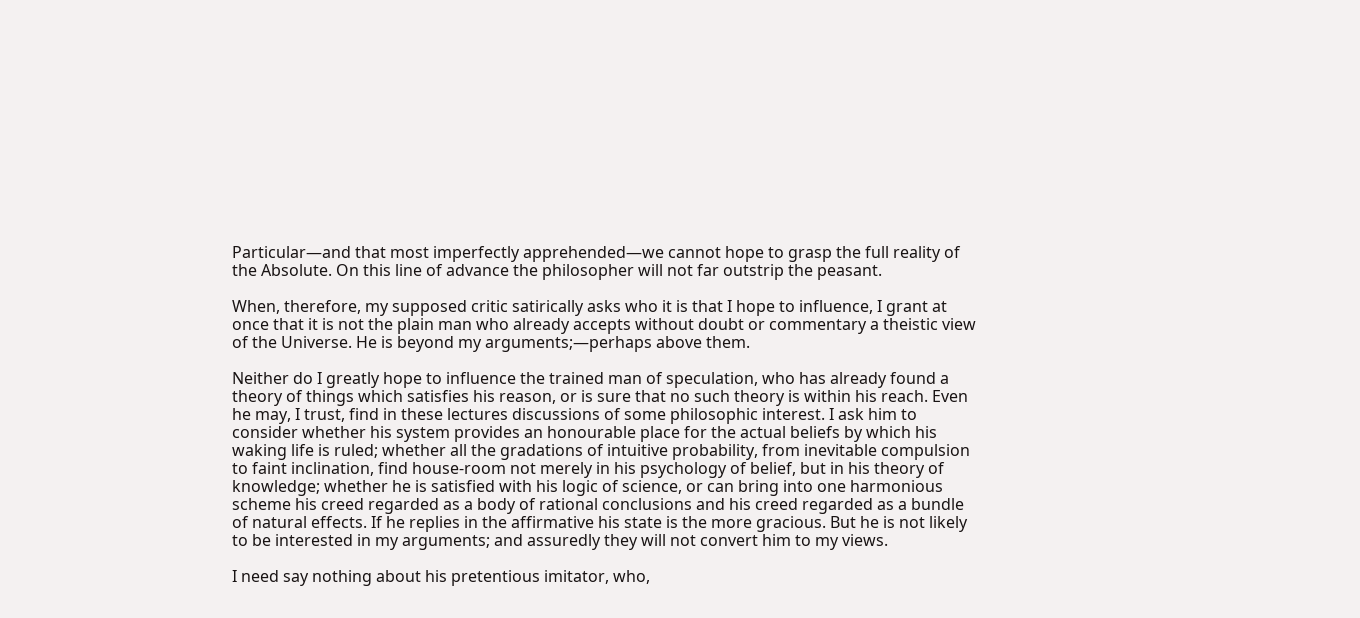Particular—and that most imperfectly apprehended—we cannot hope to grasp the full reality of the Absolute. On this line of advance the philosopher will not far outstrip the peasant.

When, therefore, my supposed critic satirically asks who it is that I hope to influence, I grant at once that it is not the plain man who already accepts without doubt or commentary a theistic view of the Universe. He is beyond my arguments;—perhaps above them.

Neither do I greatly hope to influence the trained man of speculation, who has already found a theory of things which satisfies his reason, or is sure that no such theory is within his reach. Even he may, I trust, find in these lectures discussions of some philosophic interest. I ask him to consider whether his system provides an honourable place for the actual beliefs by which his waking life is ruled; whether all the gradations of intuitive probability, from inevitable compulsion to faint inclination, find house-room not merely in his psychology of belief, but in his theory of knowledge; whether he is satisfied with his logic of science, or can bring into one harmonious scheme his creed regarded as a body of rational conclusions and his creed regarded as a bundle of natural effects. If he replies in the affirmative his state is the more gracious. But he is not likely to be interested in my arguments; and assuredly they will not convert him to my views.

I need say nothing about his pretentious imitator, who,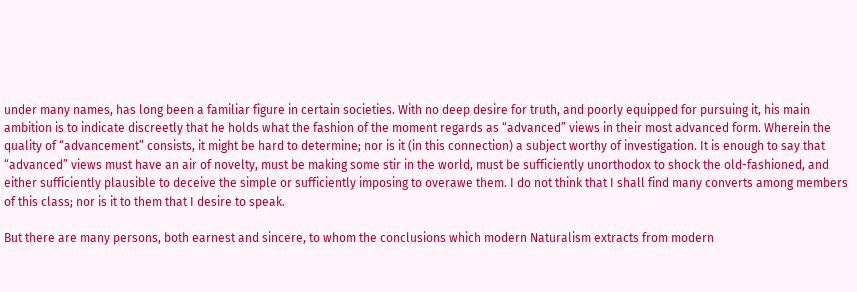under many names, has long been a familiar figure in certain societies. With no deep desire for truth, and poorly equipped for pursuing it, his main ambition is to indicate discreetly that he holds what the fashion of the moment regards as “advanced” views in their most advanced form. Wherein the quality of “advancement” consists, it might be hard to determine; nor is it (in this connection) a subject worthy of investigation. It is enough to say that “advanced” views must have an air of novelty, must be making some stir in the world, must be sufficiently unorthodox to shock the old-fashioned, and either sufficiently plausible to deceive the simple or sufficiently imposing to overawe them. I do not think that I shall find many converts among members of this class; nor is it to them that I desire to speak.

But there are many persons, both earnest and sincere, to whom the conclusions which modern Naturalism extracts from modern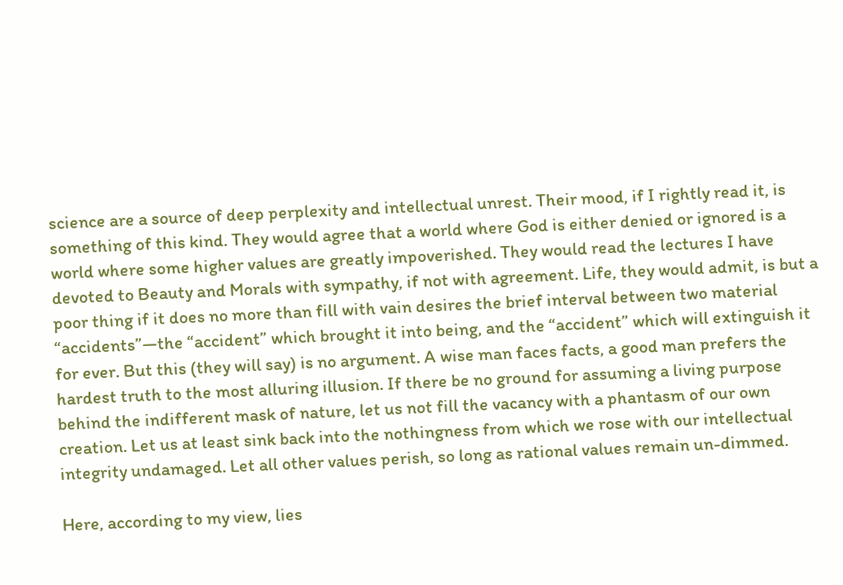science are a source of deep perplexity and intellectual unrest. Their mood, if I rightly read it, is something of this kind. They would agree that a world where God is either denied or ignored is a world where some higher values are greatly impoverished. They would read the lectures I have devoted to Beauty and Morals with sympathy, if not with agreement. Life, they would admit, is but a poor thing if it does no more than fill with vain desires the brief interval between two material “accidents”—the “accident” which brought it into being, and the “accident” which will extinguish it for ever. But this (they will say) is no argument. A wise man faces facts, a good man prefers the hardest truth to the most alluring illusion. If there be no ground for assuming a living purpose behind the indifferent mask of nature, let us not fill the vacancy with a phantasm of our own creation. Let us at least sink back into the nothingness from which we rose with our intellectual integrity undamaged. Let all other values perish, so long as rational values remain un-dimmed.

Here, according to my view, lies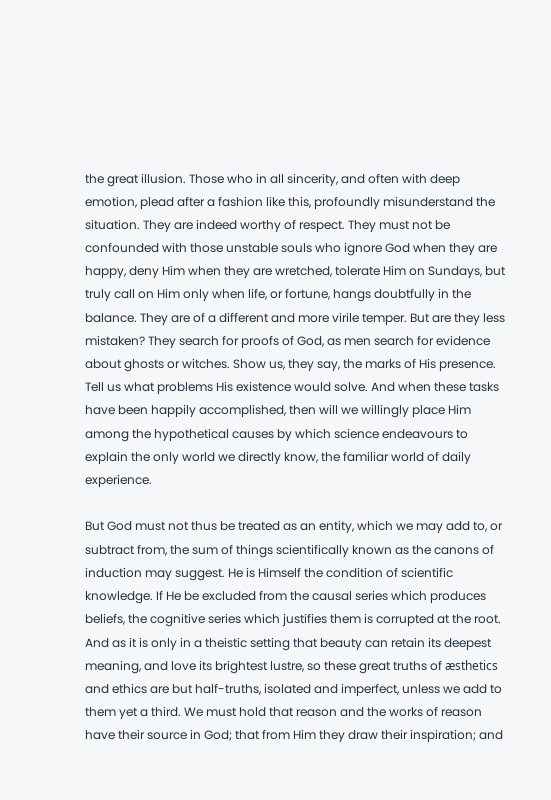the great illusion. Those who in all sincerity, and often with deep emotion, plead after a fashion like this, profoundly misunderstand the situation. They are indeed worthy of respect. They must not be confounded with those unstable souls who ignore God when they are happy, deny Him when they are wretched, tolerate Him on Sundays, but truly call on Him only when life, or fortune, hangs doubtfully in the balance. They are of a different and more virile temper. But are they less mistaken? They search for proofs of God, as men search for evidence about ghosts or witches. Show us, they say, the marks of His presence. Tell us what problems His existence would solve. And when these tasks have been happily accomplished, then will we willingly place Him among the hypothetical causes by which science endeavours to explain the only world we directly know, the familiar world of daily experience.

But God must not thus be treated as an entity, which we may add to, or subtract from, the sum of things scientifically known as the canons of induction may suggest. He is Himself the condition of scientific knowledge. If He be excluded from the causal series which produces beliefs, the cognitive series which justifies them is corrupted at the root. And as it is only in a theistic setting that beauty can retain its deepest meaning, and love its brightest lustre, so these great truths of æsthetics and ethics are but half-truths, isolated and imperfect, unless we add to them yet a third. We must hold that reason and the works of reason have their source in God; that from Him they draw their inspiration; and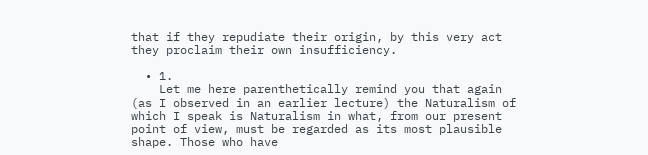that if they repudiate their origin, by this very act they proclaim their own insufficiency.

  • 1.
    Let me here parenthetically remind you that again (as I observed in an earlier lecture) the Naturalism of which I speak is Naturalism in what, from our present point of view, must be regarded as its most plausible shape. Those who have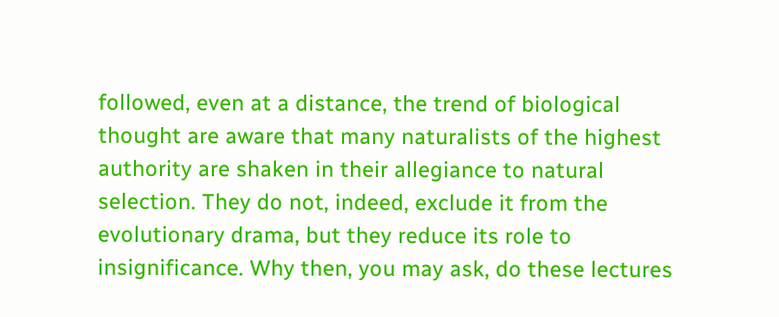followed, even at a distance, the trend of biological thought are aware that many naturalists of the highest authority are shaken in their allegiance to natural selection. They do not, indeed, exclude it from the evolutionary drama, but they reduce its role to insignificance. Why then, you may ask, do these lectures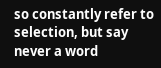so constantly refer to selection, but say never a word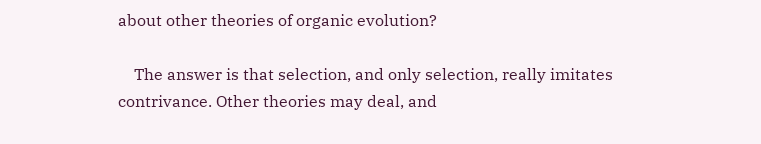about other theories of organic evolution?

    The answer is that selection, and only selection, really imitates contrivance. Other theories may deal, and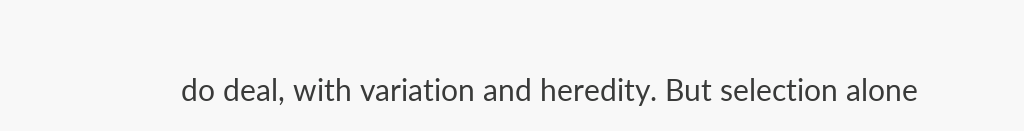do deal, with variation and heredity. But selection alone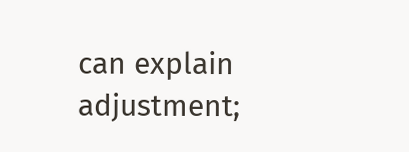can explain adjustment;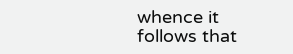whence it follows that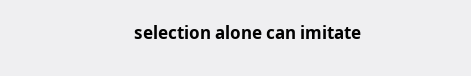selection alone can imitate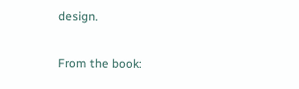design.

From the book: